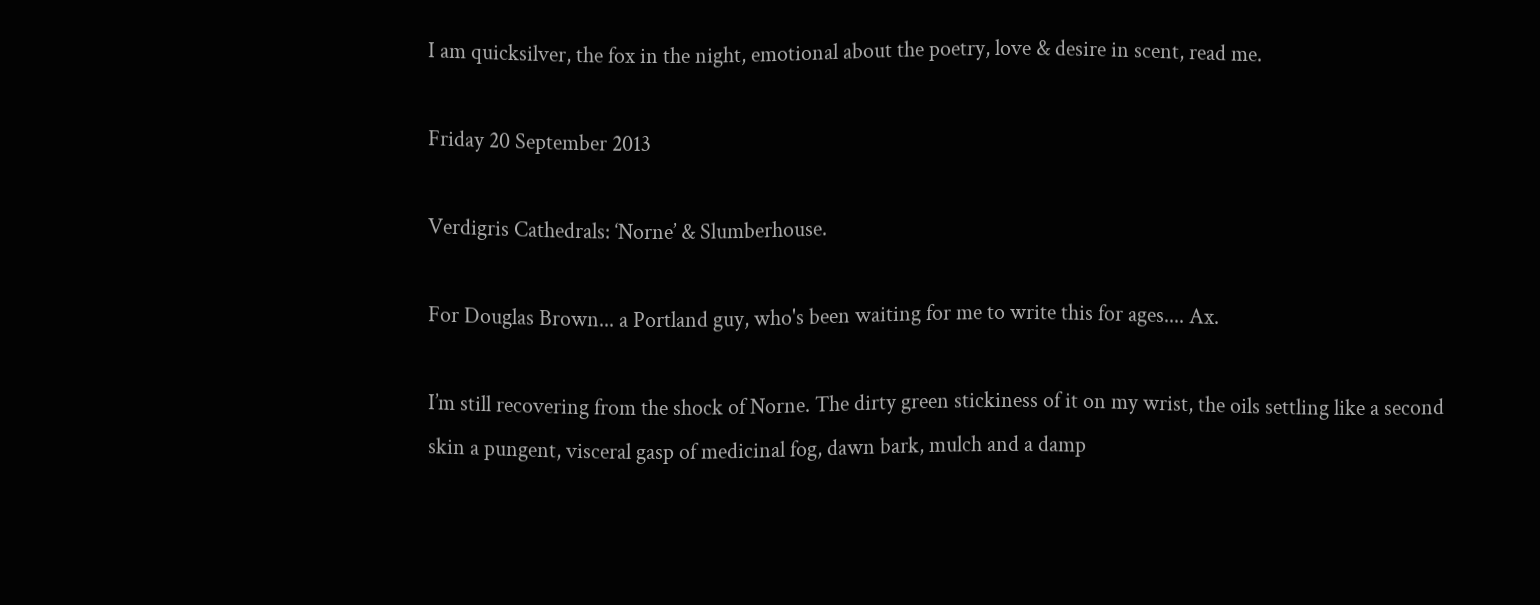I am quicksilver, the fox in the night, emotional about the poetry, love & desire in scent, read me.

Friday 20 September 2013

Verdigris Cathedrals: ‘Norne’ & Slumberhouse.

For Douglas Brown... a Portland guy, who's been waiting for me to write this for ages.... Ax.

I’m still recovering from the shock of Norne. The dirty green stickiness of it on my wrist, the oils settling like a second skin a pungent, visceral gasp of medicinal fog, dawn bark, mulch and a damp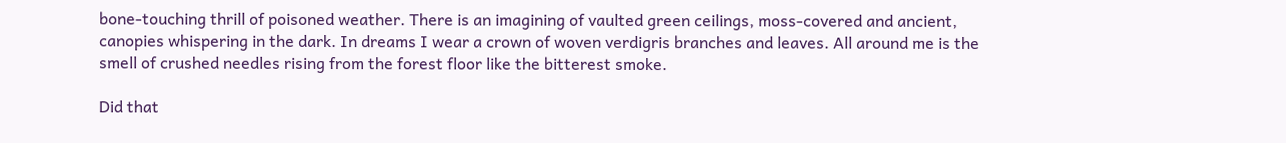bone-touching thrill of poisoned weather. There is an imagining of vaulted green ceilings, moss-covered and ancient, canopies whispering in the dark. In dreams I wear a crown of woven verdigris branches and leaves. All around me is the smell of crushed needles rising from the forest floor like the bitterest smoke.

Did that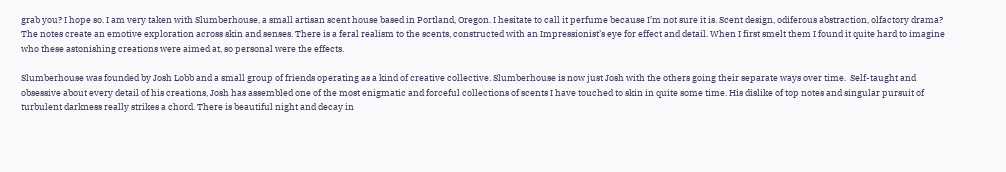grab you? I hope so. I am very taken with Slumberhouse, a small artisan scent house based in Portland, Oregon. I hesitate to call it perfume because I’m not sure it is. Scent design, odiferous abstraction, olfactory drama? The notes create an emotive exploration across skin and senses. There is a feral realism to the scents, constructed with an Impressionist’s eye for effect and detail. When I first smelt them I found it quite hard to imagine who these astonishing creations were aimed at, so personal were the effects.

Slumberhouse was founded by Josh Lobb and a small group of friends operating as a kind of creative collective. Slumberhouse is now just Josh with the others going their separate ways over time.  Self-taught and obsessive about every detail of his creations, Josh has assembled one of the most enigmatic and forceful collections of scents I have touched to skin in quite some time. His dislike of top notes and singular pursuit of turbulent darkness really strikes a chord. There is beautiful night and decay in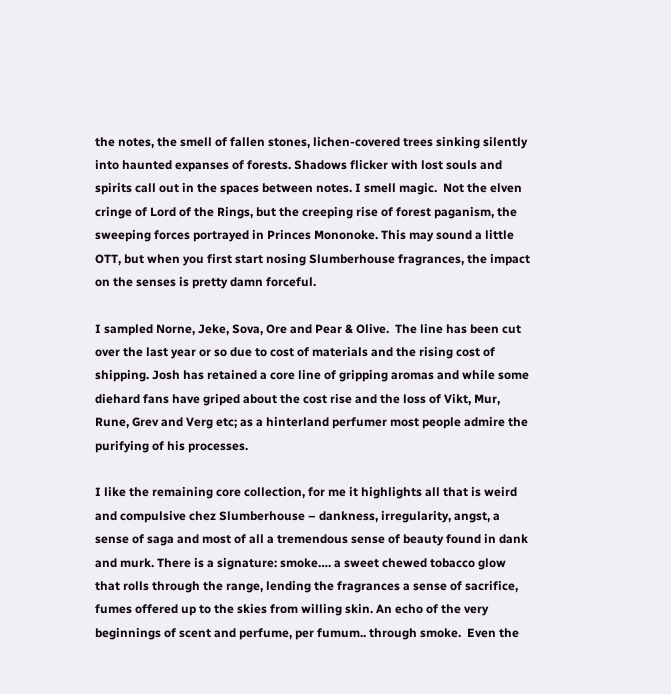the notes, the smell of fallen stones, lichen-covered trees sinking silently into haunted expanses of forests. Shadows flicker with lost souls and spirits call out in the spaces between notes. I smell magic.  Not the elven cringe of Lord of the Rings, but the creeping rise of forest paganism, the sweeping forces portrayed in Princes Mononoke. This may sound a little OTT, but when you first start nosing Slumberhouse fragrances, the impact on the senses is pretty damn forceful.

I sampled Norne, Jeke, Sova, Ore and Pear & Olive.  The line has been cut over the last year or so due to cost of materials and the rising cost of shipping. Josh has retained a core line of gripping aromas and while some diehard fans have griped about the cost rise and the loss of Vikt, Mur, Rune, Grev and Verg etc; as a hinterland perfumer most people admire the purifying of his processes.

I like the remaining core collection, for me it highlights all that is weird and compulsive chez Slumberhouse – dankness, irregularity, angst, a sense of saga and most of all a tremendous sense of beauty found in dank and murk. There is a signature: smoke…. a sweet chewed tobacco glow that rolls through the range, lending the fragrances a sense of sacrifice, fumes offered up to the skies from willing skin. An echo of the very beginnings of scent and perfume, per fumum.. through smoke.  Even the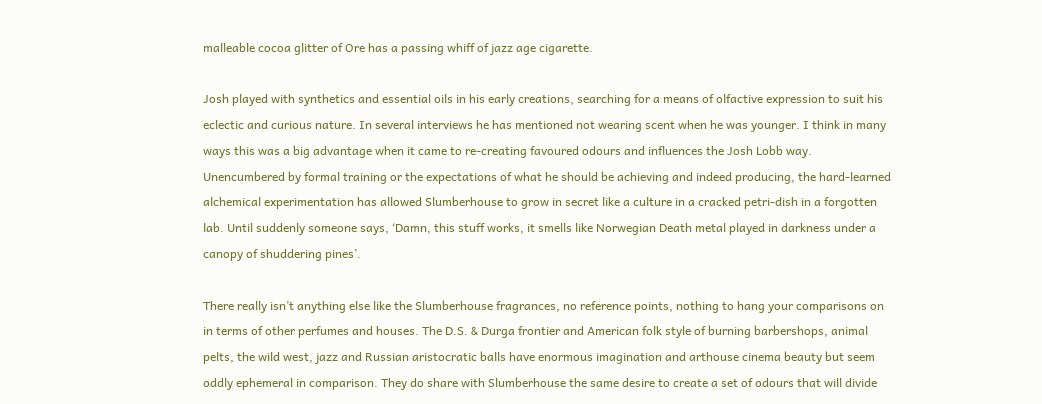malleable cocoa glitter of Ore has a passing whiff of jazz age cigarette.

Josh played with synthetics and essential oils in his early creations, searching for a means of olfactive expression to suit his eclectic and curious nature. In several interviews he has mentioned not wearing scent when he was younger. I think in many ways this was a big advantage when it came to re-creating favoured odours and influences the Josh Lobb way. Unencumbered by formal training or the expectations of what he should be achieving and indeed producing, the hard-learned alchemical experimentation has allowed Slumberhouse to grow in secret like a culture in a cracked petri-dish in a forgotten lab. Until suddenly someone says, ‘Damn, this stuff works, it smells like Norwegian Death metal played in darkness under a canopy of shuddering pines’.

There really isn’t anything else like the Slumberhouse fragrances, no reference points, nothing to hang your comparisons on in terms of other perfumes and houses. The D.S. & Durga frontier and American folk style of burning barbershops, animal pelts, the wild west, jazz and Russian aristocratic balls have enormous imagination and arthouse cinema beauty but seem oddly ephemeral in comparison. They do share with Slumberhouse the same desire to create a set of odours that will divide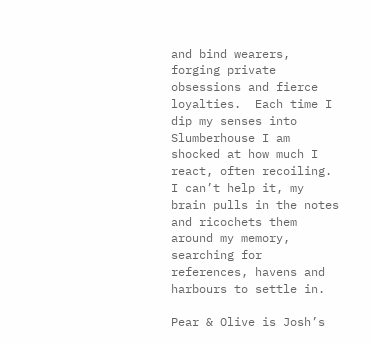and bind wearers, forging private obsessions and fierce loyalties.  Each time I dip my senses into Slumberhouse I am shocked at how much I react, often recoiling. I can’t help it, my brain pulls in the notes and ricochets them around my memory, searching for references, havens and harbours to settle in.

Pear & Olive is Josh’s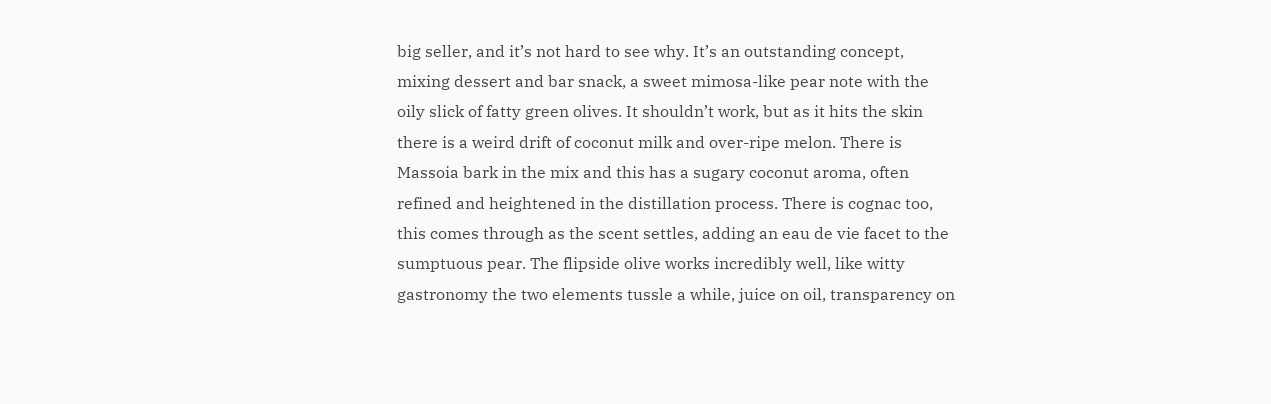big seller, and it’s not hard to see why. It’s an outstanding concept, mixing dessert and bar snack, a sweet mimosa-like pear note with the oily slick of fatty green olives. It shouldn’t work, but as it hits the skin there is a weird drift of coconut milk and over-ripe melon. There is Massoia bark in the mix and this has a sugary coconut aroma, often refined and heightened in the distillation process. There is cognac too, this comes through as the scent settles, adding an eau de vie facet to the sumptuous pear. The flipside olive works incredibly well, like witty gastronomy the two elements tussle a while, juice on oil, transparency on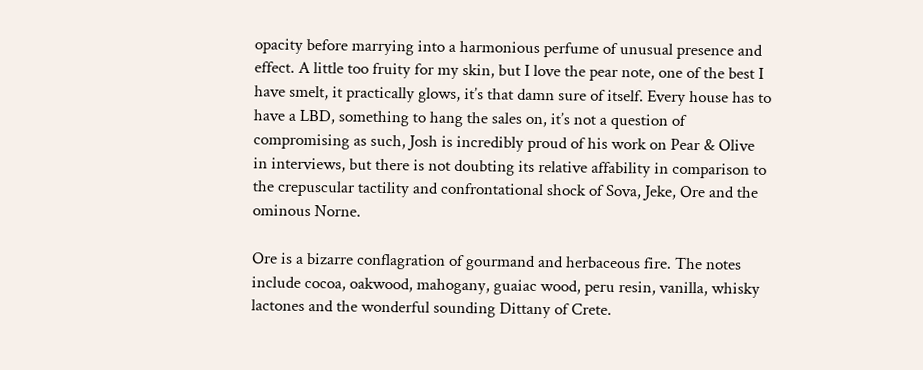opacity before marrying into a harmonious perfume of unusual presence and effect. A little too fruity for my skin, but I love the pear note, one of the best I have smelt, it practically glows, it’s that damn sure of itself. Every house has to have a LBD, something to hang the sales on, it’s not a question of compromising as such, Josh is incredibly proud of his work on Pear & Olive in interviews, but there is not doubting its relative affability in comparison to the crepuscular tactility and confrontational shock of Sova, Jeke, Ore and the ominous Norne.

Ore is a bizarre conflagration of gourmand and herbaceous fire. The notes include cocoa, oakwood, mahogany, guaiac wood, peru resin, vanilla, whisky lactones and the wonderful sounding Dittany of Crete.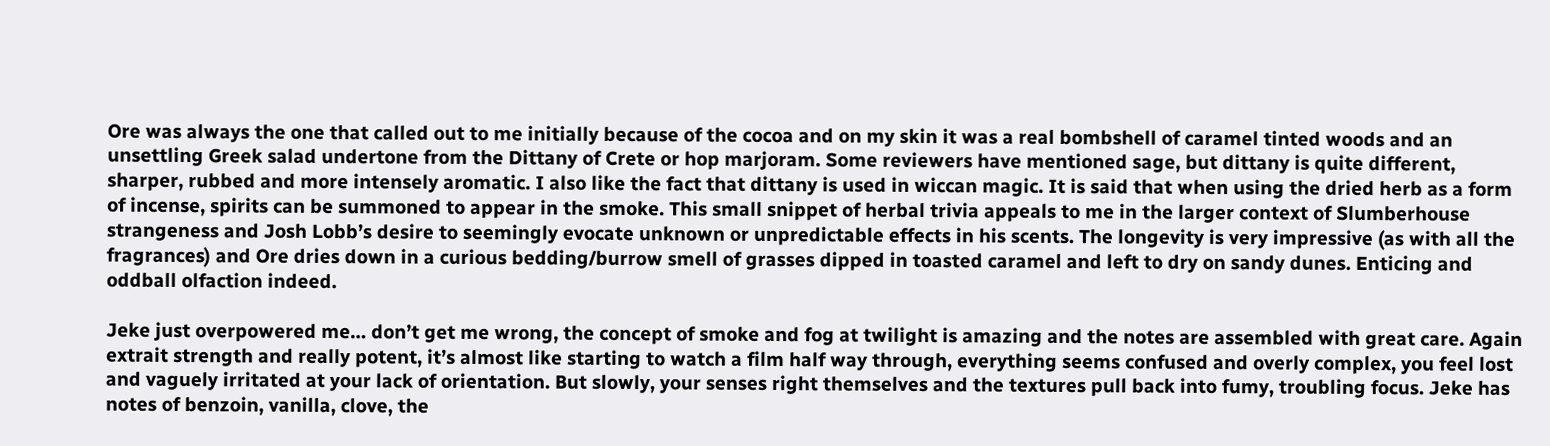Ore was always the one that called out to me initially because of the cocoa and on my skin it was a real bombshell of caramel tinted woods and an unsettling Greek salad undertone from the Dittany of Crete or hop marjoram. Some reviewers have mentioned sage, but dittany is quite different, sharper, rubbed and more intensely aromatic. I also like the fact that dittany is used in wiccan magic. It is said that when using the dried herb as a form of incense, spirits can be summoned to appear in the smoke. This small snippet of herbal trivia appeals to me in the larger context of Slumberhouse strangeness and Josh Lobb’s desire to seemingly evocate unknown or unpredictable effects in his scents. The longevity is very impressive (as with all the fragrances) and Ore dries down in a curious bedding/burrow smell of grasses dipped in toasted caramel and left to dry on sandy dunes. Enticing and oddball olfaction indeed.

Jeke just overpowered me… don’t get me wrong, the concept of smoke and fog at twilight is amazing and the notes are assembled with great care. Again extrait strength and really potent, it’s almost like starting to watch a film half way through, everything seems confused and overly complex, you feel lost and vaguely irritated at your lack of orientation. But slowly, your senses right themselves and the textures pull back into fumy, troubling focus. Jeke has notes of benzoin, vanilla, clove, the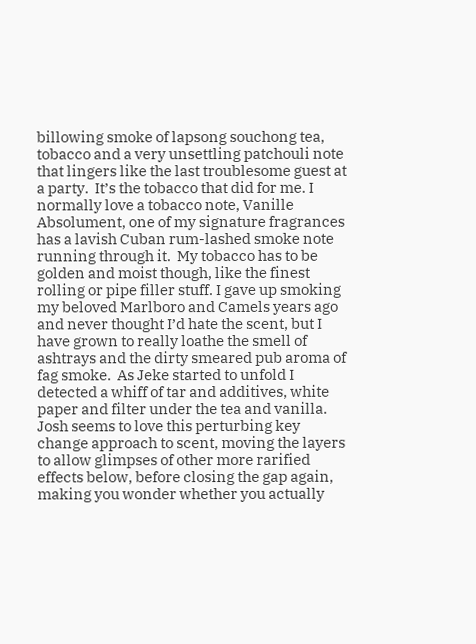billowing smoke of lapsong souchong tea, tobacco and a very unsettling patchouli note that lingers like the last troublesome guest at a party.  It’s the tobacco that did for me. I normally love a tobacco note, Vanille Absolument, one of my signature fragrances has a lavish Cuban rum-lashed smoke note running through it.  My tobacco has to be golden and moist though, like the finest rolling or pipe filler stuff. I gave up smoking my beloved Marlboro and Camels years ago and never thought I’d hate the scent, but I have grown to really loathe the smell of ashtrays and the dirty smeared pub aroma of fag smoke.  As Jeke started to unfold I detected a whiff of tar and additives, white paper and filter under the tea and vanilla. Josh seems to love this perturbing key change approach to scent, moving the layers to allow glimpses of other more rarified effects below, before closing the gap again, making you wonder whether you actually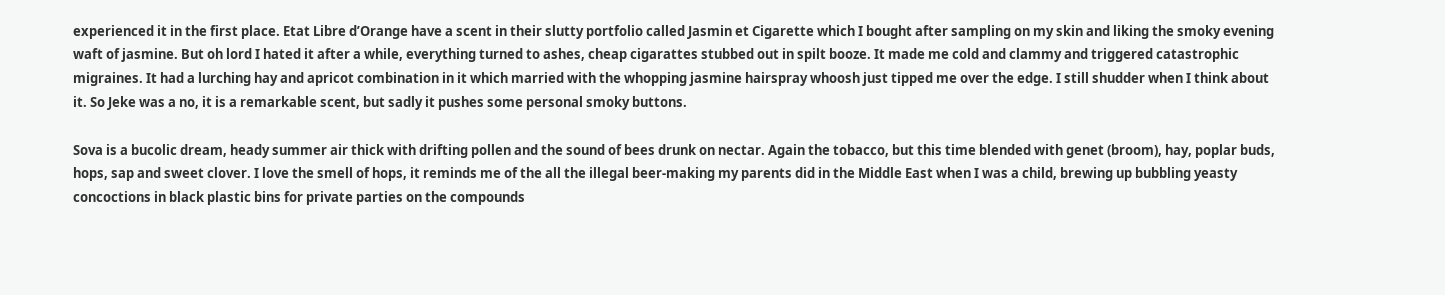experienced it in the first place. Etat Libre d’Orange have a scent in their slutty portfolio called Jasmin et Cigarette which I bought after sampling on my skin and liking the smoky evening waft of jasmine. But oh lord I hated it after a while, everything turned to ashes, cheap cigarattes stubbed out in spilt booze. It made me cold and clammy and triggered catastrophic migraines. It had a lurching hay and apricot combination in it which married with the whopping jasmine hairspray whoosh just tipped me over the edge. I still shudder when I think about it. So Jeke was a no, it is a remarkable scent, but sadly it pushes some personal smoky buttons.

Sova is a bucolic dream, heady summer air thick with drifting pollen and the sound of bees drunk on nectar. Again the tobacco, but this time blended with genet (broom), hay, poplar buds, hops, sap and sweet clover. I love the smell of hops, it reminds me of the all the illegal beer-making my parents did in the Middle East when I was a child, brewing up bubbling yeasty concoctions in black plastic bins for private parties on the compounds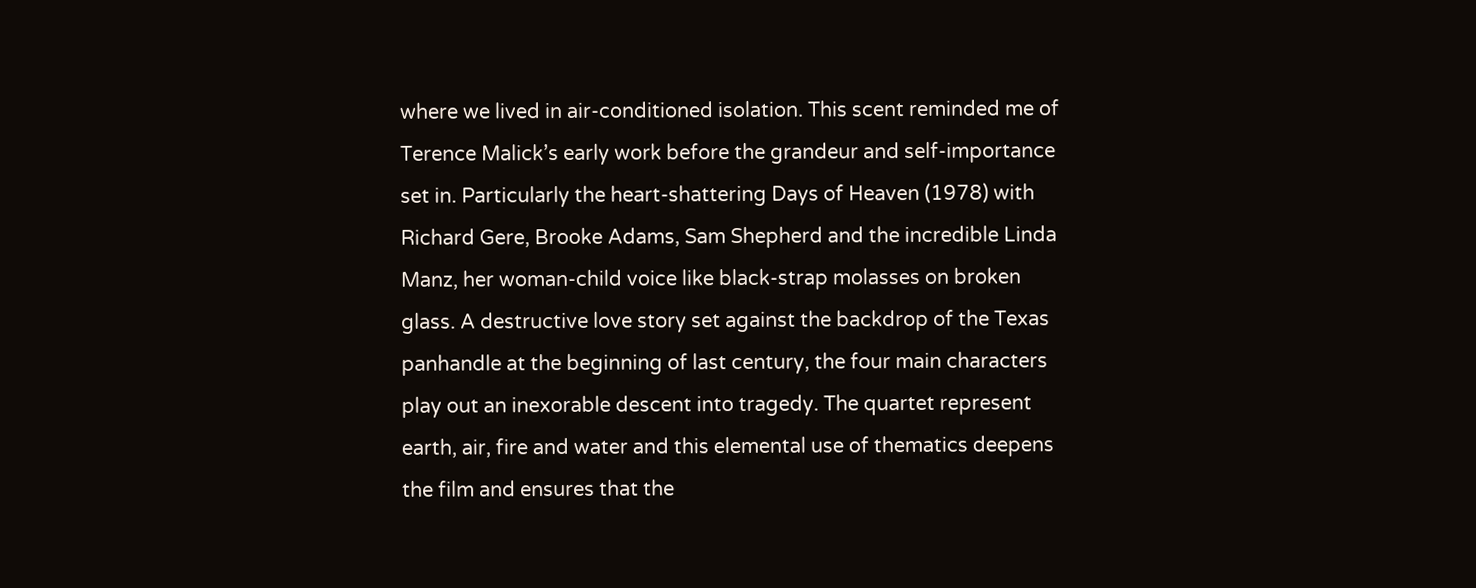where we lived in air-conditioned isolation. This scent reminded me of Terence Malick’s early work before the grandeur and self-importance set in. Particularly the heart-shattering Days of Heaven (1978) with Richard Gere, Brooke Adams, Sam Shepherd and the incredible Linda Manz, her woman-child voice like black-strap molasses on broken glass. A destructive love story set against the backdrop of the Texas panhandle at the beginning of last century, the four main characters play out an inexorable descent into tragedy. The quartet represent earth, air, fire and water and this elemental use of thematics deepens the film and ensures that the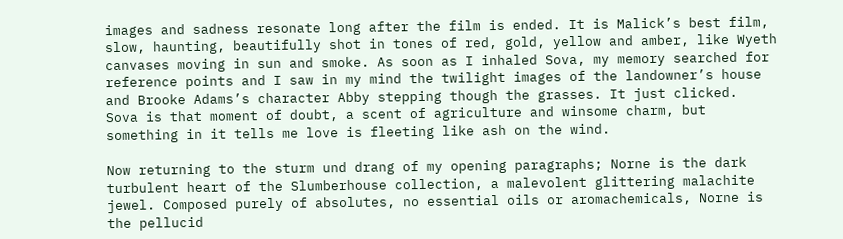images and sadness resonate long after the film is ended. It is Malick’s best film, slow, haunting, beautifully shot in tones of red, gold, yellow and amber, like Wyeth canvases moving in sun and smoke. As soon as I inhaled Sova, my memory searched for reference points and I saw in my mind the twilight images of the landowner’s house and Brooke Adams’s character Abby stepping though the grasses. It just clicked.  Sova is that moment of doubt, a scent of agriculture and winsome charm, but something in it tells me love is fleeting like ash on the wind.

Now returning to the sturm und drang of my opening paragraphs; Norne is the dark turbulent heart of the Slumberhouse collection, a malevolent glittering malachite jewel. Composed purely of absolutes, no essential oils or aromachemicals, Norne is the pellucid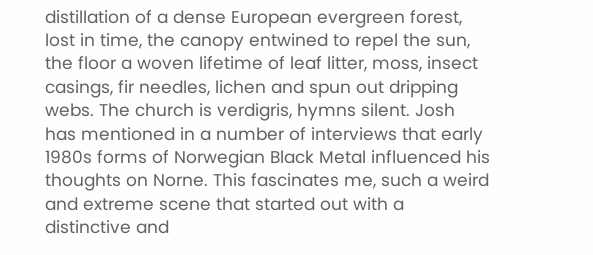distillation of a dense European evergreen forest, lost in time, the canopy entwined to repel the sun, the floor a woven lifetime of leaf litter, moss, insect casings, fir needles, lichen and spun out dripping webs. The church is verdigris, hymns silent. Josh has mentioned in a number of interviews that early 1980s forms of Norwegian Black Metal influenced his thoughts on Norne. This fascinates me, such a weird and extreme scene that started out with a distinctive and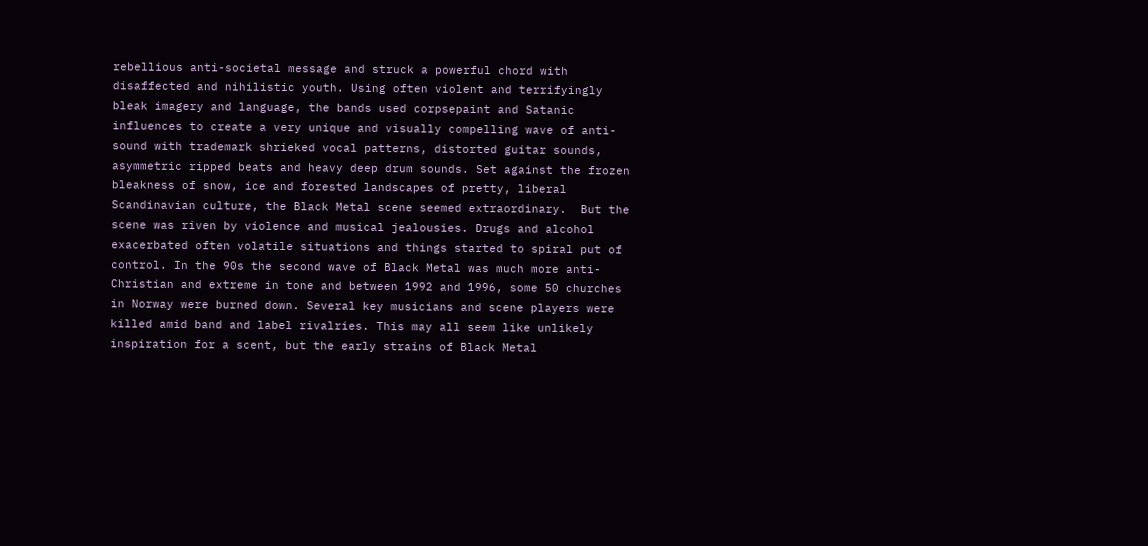rebellious anti-societal message and struck a powerful chord with disaffected and nihilistic youth. Using often violent and terrifyingly bleak imagery and language, the bands used corpsepaint and Satanic influences to create a very unique and visually compelling wave of anti-sound with trademark shrieked vocal patterns, distorted guitar sounds, asymmetric ripped beats and heavy deep drum sounds. Set against the frozen bleakness of snow, ice and forested landscapes of pretty, liberal Scandinavian culture, the Black Metal scene seemed extraordinary.  But the scene was riven by violence and musical jealousies. Drugs and alcohol exacerbated often volatile situations and things started to spiral put of control. In the 90s the second wave of Black Metal was much more anti-Christian and extreme in tone and between 1992 and 1996, some 50 churches in Norway were burned down. Several key musicians and scene players were killed amid band and label rivalries. This may all seem like unlikely inspiration for a scent, but the early strains of Black Metal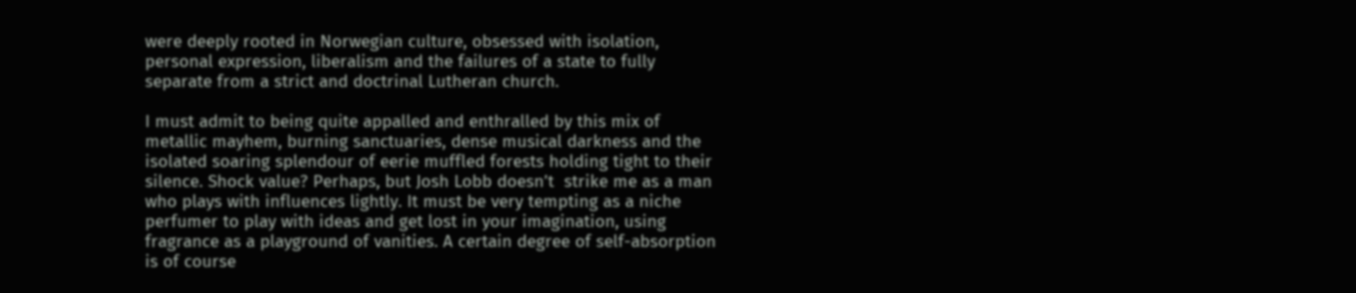were deeply rooted in Norwegian culture, obsessed with isolation, personal expression, liberalism and the failures of a state to fully separate from a strict and doctrinal Lutheran church.

I must admit to being quite appalled and enthralled by this mix of metallic mayhem, burning sanctuaries, dense musical darkness and the isolated soaring splendour of eerie muffled forests holding tight to their silence. Shock value? Perhaps, but Josh Lobb doesn’t  strike me as a man who plays with influences lightly. It must be very tempting as a niche perfumer to play with ideas and get lost in your imagination, using fragrance as a playground of vanities. A certain degree of self-absorption is of course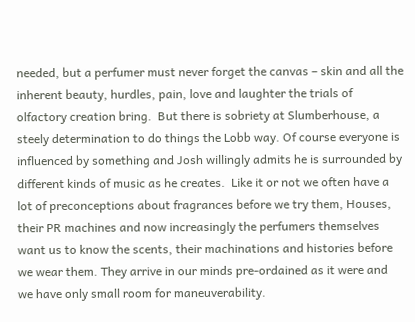needed, but a perfumer must never forget the canvas – skin and all the inherent beauty, hurdles, pain, love and laughter the trials of olfactory creation bring.  But there is sobriety at Slumberhouse, a steely determination to do things the Lobb way. Of course everyone is influenced by something and Josh willingly admits he is surrounded by different kinds of music as he creates.  Like it or not we often have a lot of preconceptions about fragrances before we try them, Houses, their PR machines and now increasingly the perfumers themselves want us to know the scents, their machinations and histories before we wear them. They arrive in our minds pre-ordained as it were and we have only small room for maneuverability.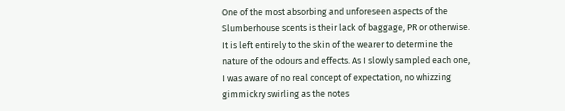One of the most absorbing and unforeseen aspects of the Slumberhouse scents is their lack of baggage, PR or otherwise. It is left entirely to the skin of the wearer to determine the nature of the odours and effects. As I slowly sampled each one, I was aware of no real concept of expectation, no whizzing gimmickry swirling as the notes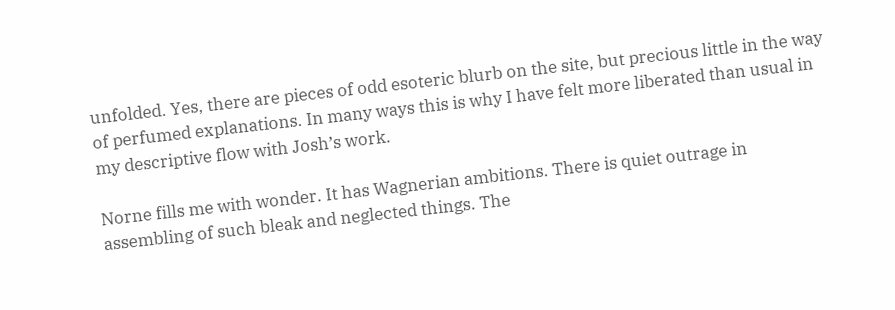unfolded. Yes, there are pieces of odd esoteric blurb on the site, but precious little in the way of perfumed explanations. In many ways this is why I have felt more liberated than usual in my descriptive flow with Josh’s work.

Norne fills me with wonder. It has Wagnerian ambitions. There is quiet outrage in assembling of such bleak and neglected things. The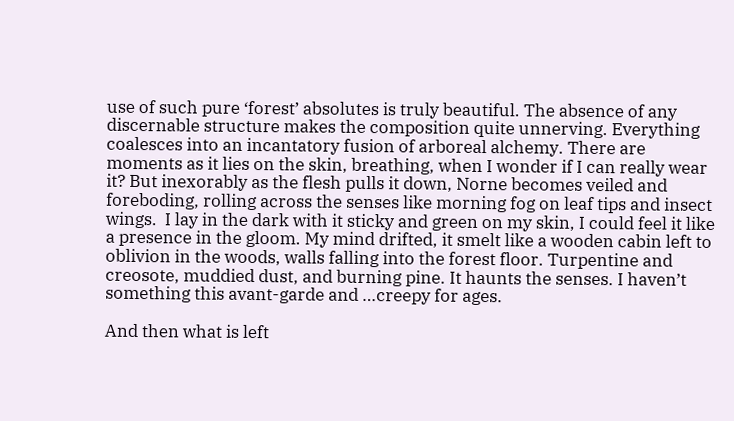use of such pure ‘forest’ absolutes is truly beautiful. The absence of any discernable structure makes the composition quite unnerving. Everything coalesces into an incantatory fusion of arboreal alchemy. There are moments as it lies on the skin, breathing, when I wonder if I can really wear it? But inexorably as the flesh pulls it down, Norne becomes veiled and foreboding, rolling across the senses like morning fog on leaf tips and insect wings.  I lay in the dark with it sticky and green on my skin, I could feel it like a presence in the gloom. My mind drifted, it smelt like a wooden cabin left to oblivion in the woods, walls falling into the forest floor. Turpentine and creosote, muddied dust, and burning pine. It haunts the senses. I haven’t something this avant-garde and …creepy for ages.

And then what is left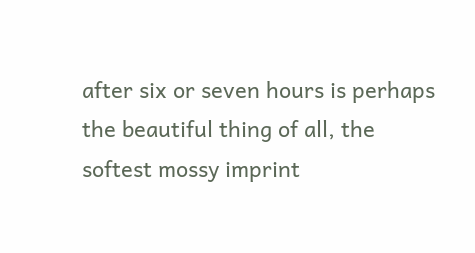after six or seven hours is perhaps the beautiful thing of all, the softest mossy imprint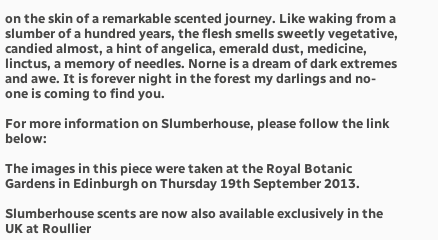on the skin of a remarkable scented journey. Like waking from a slumber of a hundred years, the flesh smells sweetly vegetative, candied almost, a hint of angelica, emerald dust, medicine, linctus, a memory of needles. Norne is a dream of dark extremes and awe. It is forever night in the forest my darlings and no-one is coming to find you.

For more information on Slumberhouse, please follow the link below:

The images in this piece were taken at the Royal Botanic Gardens in Edinburgh on Thursday 19th September 2013.

Slumberhouse scents are now also available exclusively in the UK at Roullier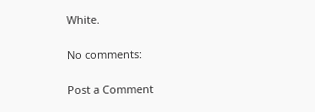White.

No comments:

Post a Comment